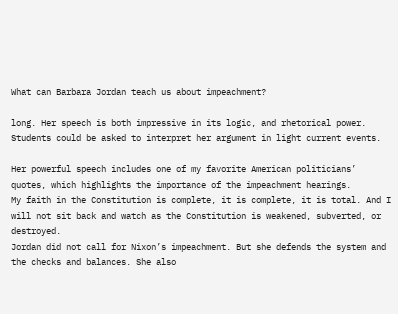What can Barbara Jordan teach us about impeachment?

long. Her speech is both impressive in its logic, and rhetorical power. Students could be asked to interpret her argument in light current events.

Her powerful speech includes one of my favorite American politicians’ quotes, which highlights the importance of the impeachment hearings.
My faith in the Constitution is complete, it is complete, it is total. And I will not sit back and watch as the Constitution is weakened, subverted, or destroyed.
Jordan did not call for Nixon’s impeachment. But she defends the system and the checks and balances. She also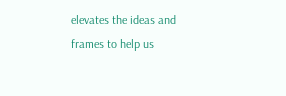elevates the ideas and frames to help us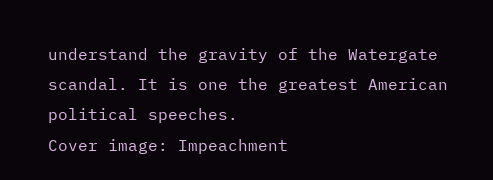understand the gravity of the Watergate scandal. It is one the greatest American political speeches.
Cover image: Impeachment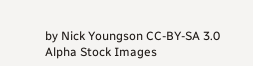by Nick Youngson CC-BY-SA 3.0 Alpha Stock Images